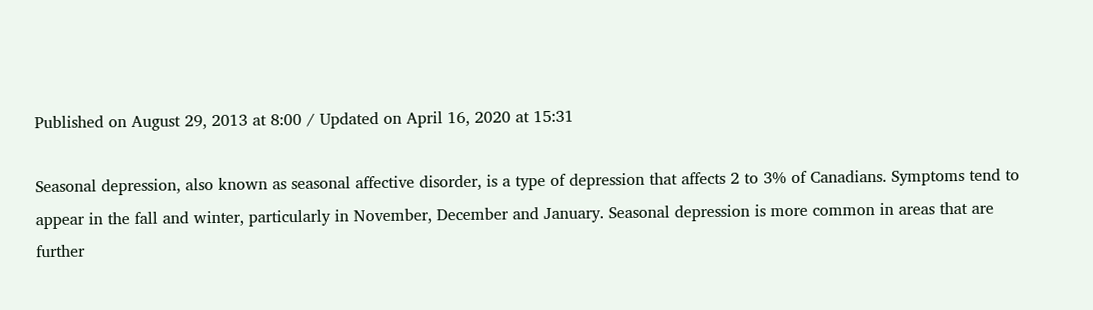Published on August 29, 2013 at 8:00 / Updated on April 16, 2020 at 15:31

Seasonal depression, also known as seasonal affective disorder, is a type of depression that affects 2 to 3% of Canadians. Symptoms tend to appear in the fall and winter, particularly in November, December and January. Seasonal depression is more common in areas that are further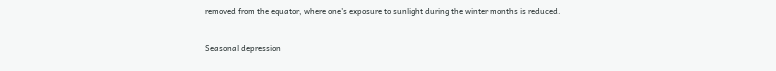removed from the equator, where one's exposure to sunlight during the winter months is reduced.


Seasonal depression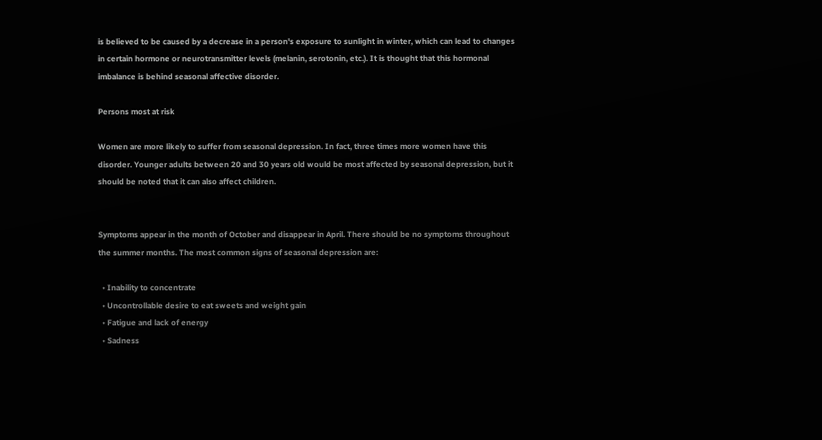is believed to be caused by a decrease in a person's exposure to sunlight in winter, which can lead to changes in certain hormone or neurotransmitter levels (melanin, serotonin, etc.). It is thought that this hormonal imbalance is behind seasonal affective disorder.

Persons most at risk

Women are more likely to suffer from seasonal depression. In fact, three times more women have this disorder. Younger adults between 20 and 30 years old would be most affected by seasonal depression, but it should be noted that it can also affect children.


Symptoms appear in the month of October and disappear in April. There should be no symptoms throughout the summer months. The most common signs of seasonal depression are:

  • Inability to concentrate
  • Uncontrollable desire to eat sweets and weight gain
  • Fatigue and lack of energy
  • Sadness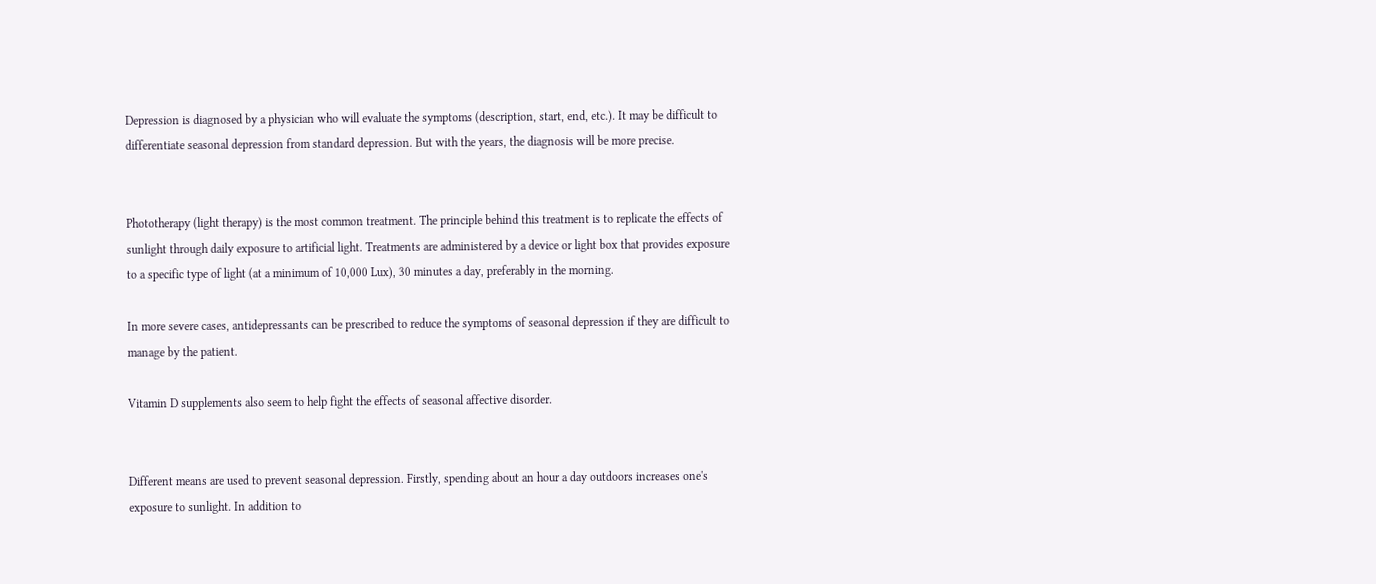Depression is diagnosed by a physician who will evaluate the symptoms (description, start, end, etc.). It may be difficult to differentiate seasonal depression from standard depression. But with the years, the diagnosis will be more precise.


Phototherapy (light therapy) is the most common treatment. The principle behind this treatment is to replicate the effects of sunlight through daily exposure to artificial light. Treatments are administered by a device or light box that provides exposure to a specific type of light (at a minimum of 10,000 Lux), 30 minutes a day, preferably in the morning.

In more severe cases, antidepressants can be prescribed to reduce the symptoms of seasonal depression if they are difficult to manage by the patient.

Vitamin D supplements also seem to help fight the effects of seasonal affective disorder.


Different means are used to prevent seasonal depression. Firstly, spending about an hour a day outdoors increases one's exposure to sunlight. In addition to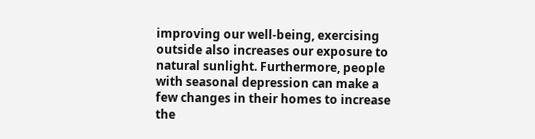improving our well-being, exercising outside also increases our exposure to natural sunlight. Furthermore, people with seasonal depression can make a few changes in their homes to increase the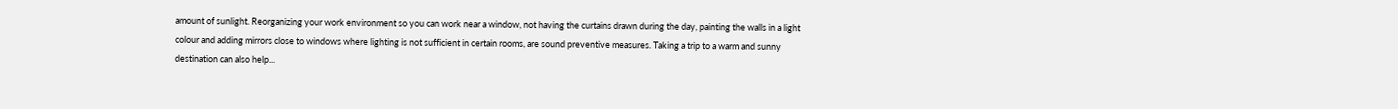amount of sunlight. Reorganizing your work environment so you can work near a window, not having the curtains drawn during the day, painting the walls in a light colour and adding mirrors close to windows where lighting is not sufficient in certain rooms, are sound preventive measures. Taking a trip to a warm and sunny destination can also help...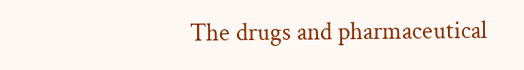The drugs and pharmaceutical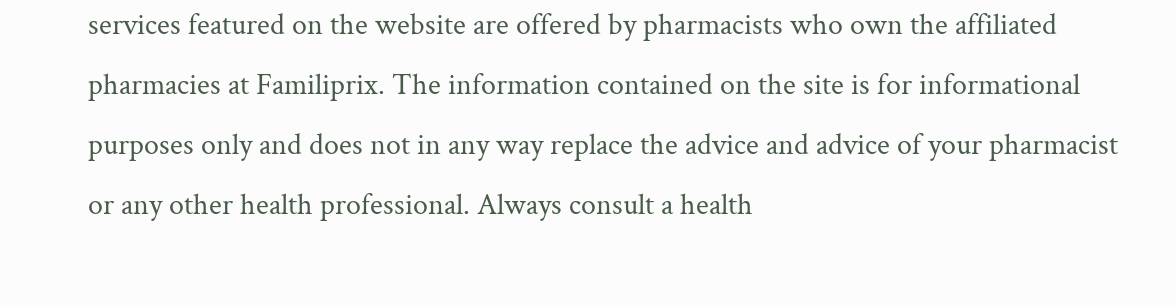services featured on the website are offered by pharmacists who own the affiliated pharmacies at Familiprix. The information contained on the site is for informational purposes only and does not in any way replace the advice and advice of your pharmacist or any other health professional. Always consult a health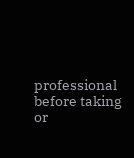professional before taking or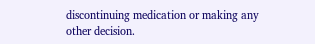discontinuing medication or making any other decision.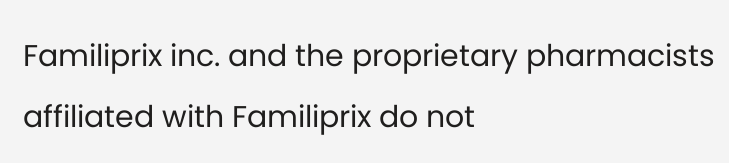Familiprix inc. and the proprietary pharmacists affiliated with Familiprix do not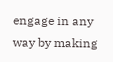engage in any way by making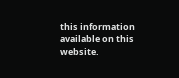this information available on this website.